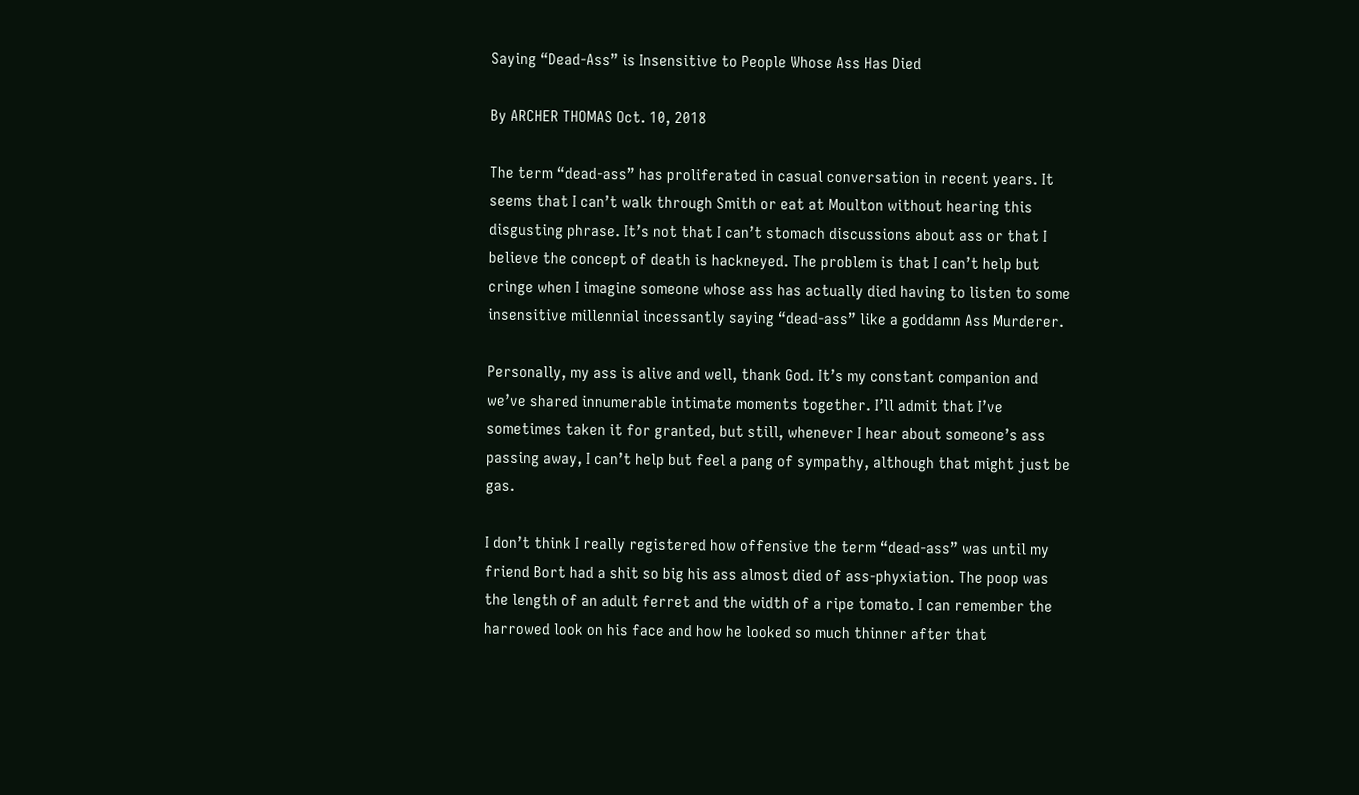Saying “Dead-Ass” is Insensitive to People Whose Ass Has Died

By ARCHER THOMAS Oct. 10, 2018

The term “dead-ass” has proliferated in casual conversation in recent years. It seems that I can’t walk through Smith or eat at Moulton without hearing this disgusting phrase. It’s not that I can’t stomach discussions about ass or that I believe the concept of death is hackneyed. The problem is that I can’t help but cringe when I imagine someone whose ass has actually died having to listen to some insensitive millennial incessantly saying “dead-ass” like a goddamn Ass Murderer.

Personally, my ass is alive and well, thank God. It’s my constant companion and we’ve shared innumerable intimate moments together. I’ll admit that I’ve sometimes taken it for granted, but still, whenever I hear about someone’s ass passing away, I can’t help but feel a pang of sympathy, although that might just be gas.

I don’t think I really registered how offensive the term “dead-ass” was until my friend Bort had a shit so big his ass almost died of ass-phyxiation. The poop was the length of an adult ferret and the width of a ripe tomato. I can remember the harrowed look on his face and how he looked so much thinner after that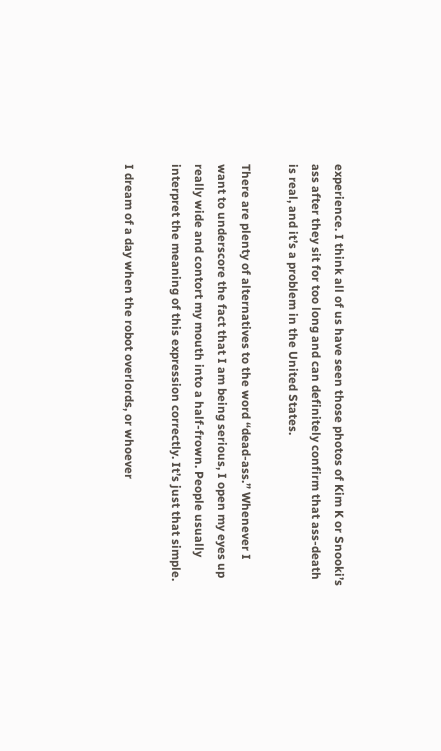experience. I think all of us have seen those photos of Kim K or Snooki’s ass after they sit for too long and can definitely confirm that ass-death is real, and it’s a problem in the United States.

There are plenty of alternatives to the word “dead-ass.” Whenever I want to underscore the fact that I am being serious, I open my eyes up really wide and contort my mouth into a half-frown. People usually interpret the meaning of this expression correctly. It’s just that simple.

I dream of a day when the robot overlords, or whoever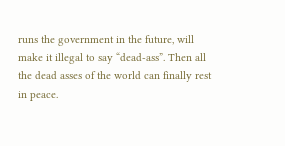runs the government in the future, will make it illegal to say “dead-ass”. Then all the dead asses of the world can finally rest in peace.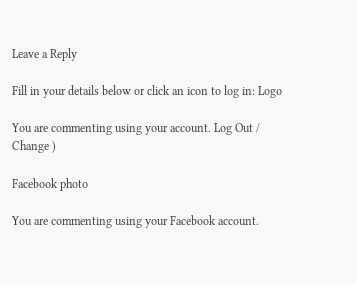Leave a Reply

Fill in your details below or click an icon to log in: Logo

You are commenting using your account. Log Out /  Change )

Facebook photo

You are commenting using your Facebook account.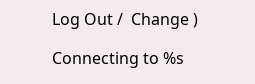Log Out /  Change )

Connecting to %s